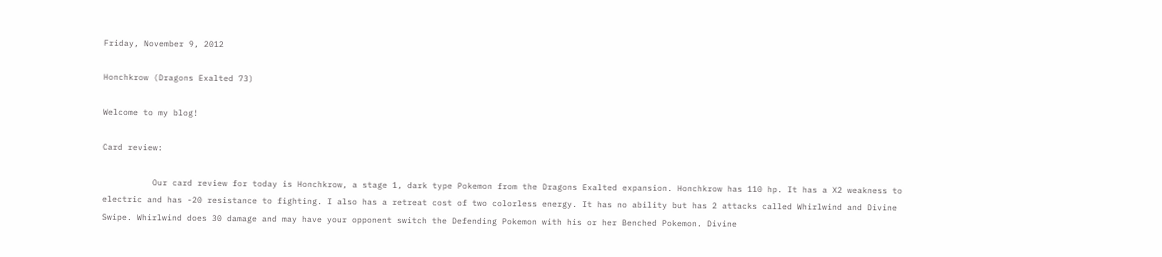Friday, November 9, 2012

Honchkrow (Dragons Exalted 73)

Welcome to my blog!

Card review:

          Our card review for today is Honchkrow, a stage 1, dark type Pokemon from the Dragons Exalted expansion. Honchkrow has 110 hp. It has a X2 weakness to electric and has -20 resistance to fighting. I also has a retreat cost of two colorless energy. It has no ability but has 2 attacks called Whirlwind and Divine Swipe. Whirlwind does 30 damage and may have your opponent switch the Defending Pokemon with his or her Benched Pokemon. Divine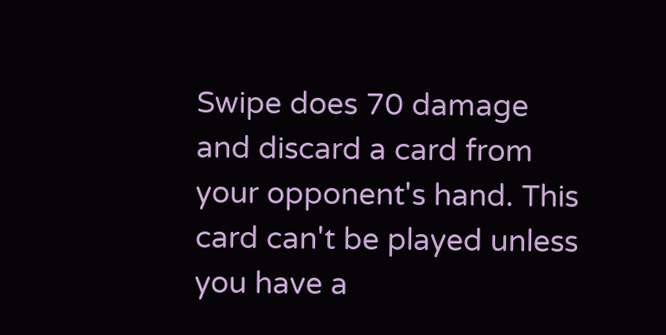Swipe does 70 damage and discard a card from your opponent's hand. This card can't be played unless you have a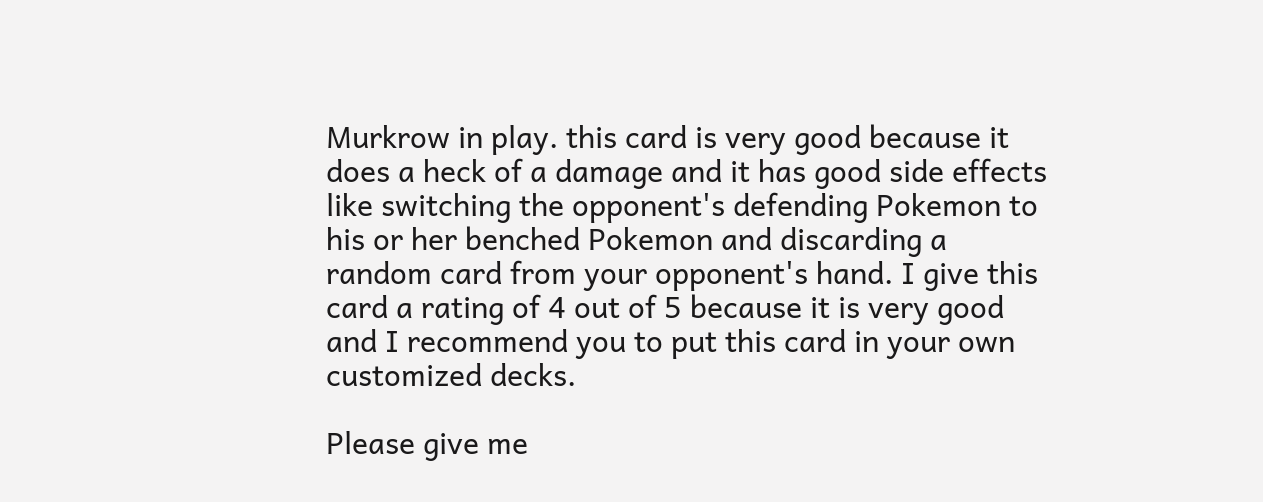Murkrow in play. this card is very good because it does a heck of a damage and it has good side effects like switching the opponent's defending Pokemon to his or her benched Pokemon and discarding a random card from your opponent's hand. I give this card a rating of 4 out of 5 because it is very good and I recommend you to put this card in your own customized decks.

Please give me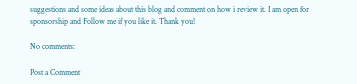suggestions and some ideas about this blog and comment on how i review it. I am open for sponsorship and Follow me if you like it. Thank you!

No comments:

Post a Comment